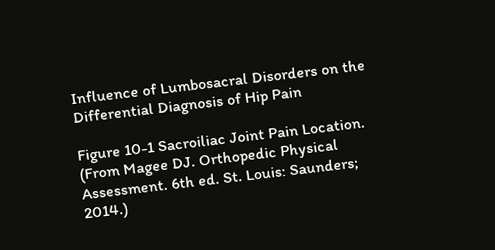Influence of Lumbosacral Disorders on the Differential Diagnosis of Hip Pain

Figure 10-1 Sacroiliac Joint Pain Location. (From Magee DJ. Orthopedic Physical Assessment. 6th ed. St. Louis: Saunders; 2014.)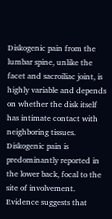Diskogenic pain from the lumbar spine, unlike the facet and sacroiliac joint, is highly variable and depends on whether the disk itself has intimate contact with neighboring tissues. Diskogenic pain is predominantly reported in the lower back, focal to the site of involvement. Evidence suggests that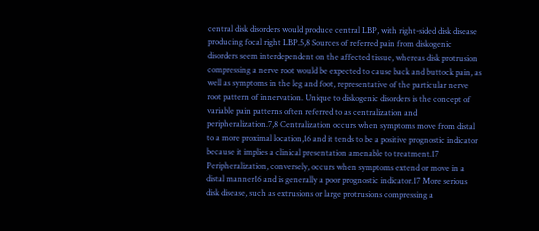central disk disorders would produce central LBP, with right-sided disk disease producing focal right LBP.5,8 Sources of referred pain from diskogenic disorders seem interdependent on the affected tissue, whereas disk protrusion compressing a nerve root would be expected to cause back and buttock pain, as well as symptoms in the leg and foot, representative of the particular nerve root pattern of innervation. Unique to diskogenic disorders is the concept of variable pain patterns often referred to as centralization and peripheralization.7,8 Centralization occurs when symptoms move from distal to a more proximal location,16 and it tends to be a positive prognostic indicator because it implies a clinical presentation amenable to treatment.17 Peripheralization, conversely, occurs when symptoms extend or move in a distal manner16 and is generally a poor prognostic indicator.17 More serious disk disease, such as extrusions or large protrusions compressing a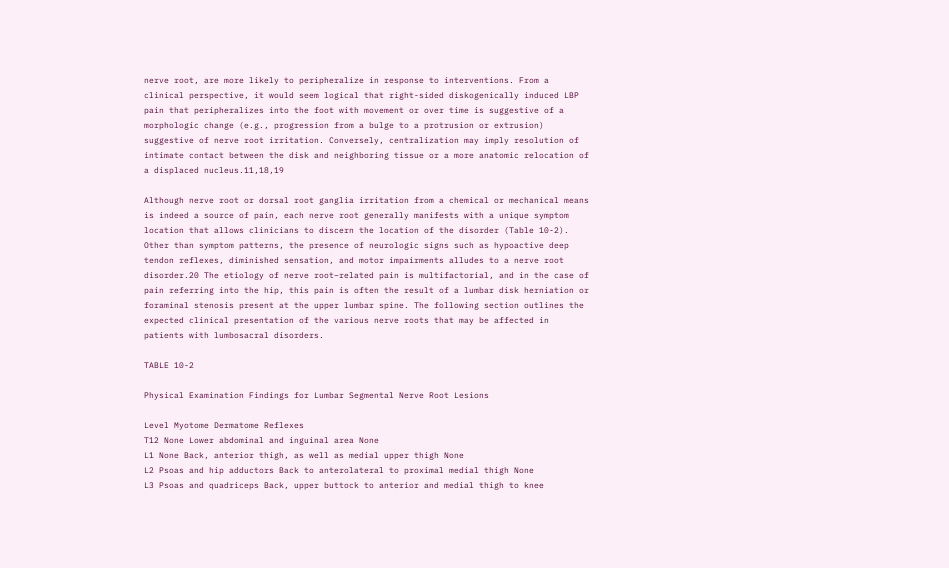nerve root, are more likely to peripheralize in response to interventions. From a clinical perspective, it would seem logical that right-sided diskogenically induced LBP pain that peripheralizes into the foot with movement or over time is suggestive of a morphologic change (e.g., progression from a bulge to a protrusion or extrusion) suggestive of nerve root irritation. Conversely, centralization may imply resolution of intimate contact between the disk and neighboring tissue or a more anatomic relocation of a displaced nucleus.11,18,19

Although nerve root or dorsal root ganglia irritation from a chemical or mechanical means is indeed a source of pain, each nerve root generally manifests with a unique symptom location that allows clinicians to discern the location of the disorder (Table 10-2). Other than symptom patterns, the presence of neurologic signs such as hypoactive deep tendon reflexes, diminished sensation, and motor impairments alludes to a nerve root disorder.20 The etiology of nerve root–related pain is multifactorial, and in the case of pain referring into the hip, this pain is often the result of a lumbar disk herniation or foraminal stenosis present at the upper lumbar spine. The following section outlines the expected clinical presentation of the various nerve roots that may be affected in patients with lumbosacral disorders.

TABLE 10-2

Physical Examination Findings for Lumbar Segmental Nerve Root Lesions

Level Myotome Dermatome Reflexes
T12 None Lower abdominal and inguinal area None
L1 None Back, anterior thigh, as well as medial upper thigh None
L2 Psoas and hip adductors Back to anterolateral to proximal medial thigh None
L3 Psoas and quadriceps Back, upper buttock to anterior and medial thigh to knee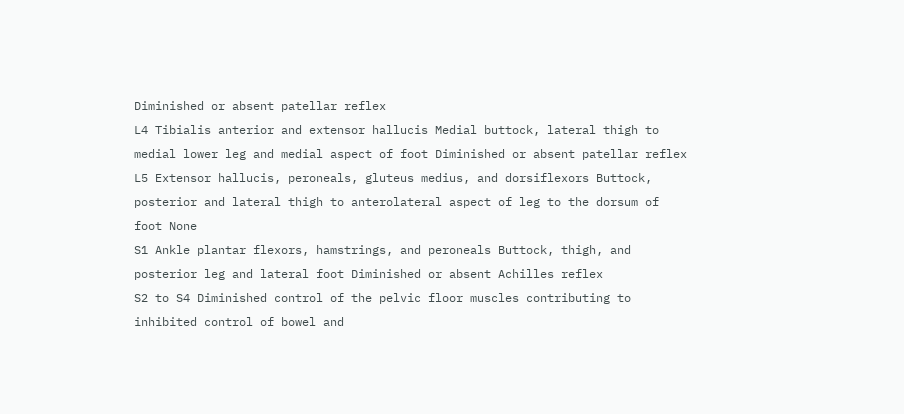Diminished or absent patellar reflex
L4 Tibialis anterior and extensor hallucis Medial buttock, lateral thigh to medial lower leg and medial aspect of foot Diminished or absent patellar reflex
L5 Extensor hallucis, peroneals, gluteus medius, and dorsiflexors Buttock, posterior and lateral thigh to anterolateral aspect of leg to the dorsum of foot None
S1 Ankle plantar flexors, hamstrings, and peroneals Buttock, thigh, and posterior leg and lateral foot Diminished or absent Achilles reflex
S2 to S4 Diminished control of the pelvic floor muscles contributing to inhibited control of bowel and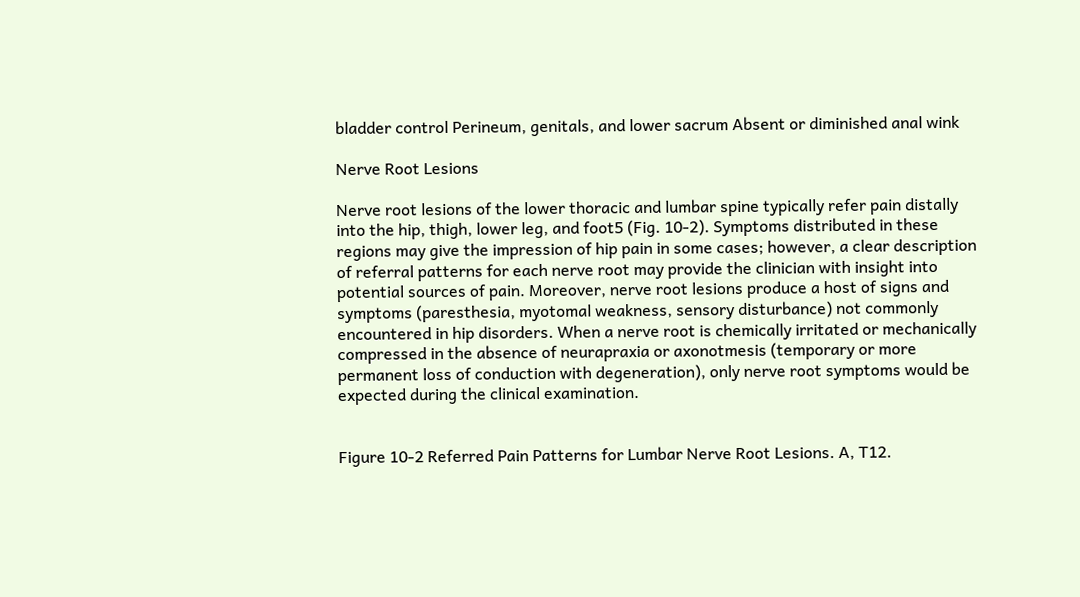bladder control Perineum, genitals, and lower sacrum Absent or diminished anal wink

Nerve Root Lesions

Nerve root lesions of the lower thoracic and lumbar spine typically refer pain distally into the hip, thigh, lower leg, and foot5 (Fig. 10-2). Symptoms distributed in these regions may give the impression of hip pain in some cases; however, a clear description of referral patterns for each nerve root may provide the clinician with insight into potential sources of pain. Moreover, nerve root lesions produce a host of signs and symptoms (paresthesia, myotomal weakness, sensory disturbance) not commonly encountered in hip disorders. When a nerve root is chemically irritated or mechanically compressed in the absence of neurapraxia or axonotmesis (temporary or more permanent loss of conduction with degeneration), only nerve root symptoms would be expected during the clinical examination.


Figure 10-2 Referred Pain Patterns for Lumbar Nerve Root Lesions. A, T12.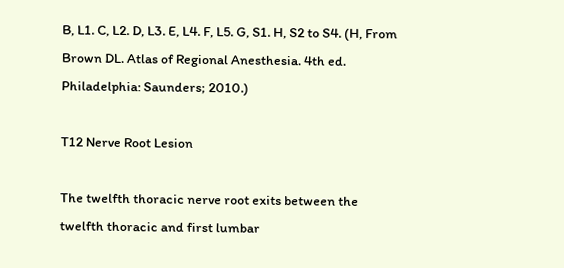B, L1. C, L2. D, L3. E, L4. F, L5. G, S1. H, S2 to S4. (H, From Brown DL. Atlas of Regional Anesthesia. 4th ed. Philadelphia: Saunders; 2010.)

T12 Nerve Root Lesion

The twelfth thoracic nerve root exits between the twelfth thoracic and first lumbar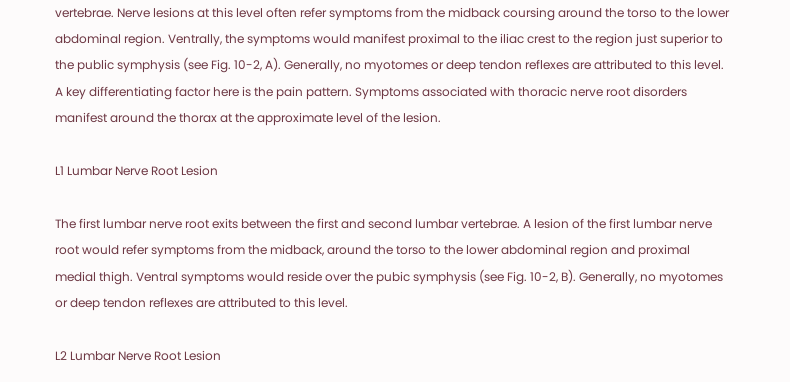vertebrae. Nerve lesions at this level often refer symptoms from the midback coursing around the torso to the lower abdominal region. Ventrally, the symptoms would manifest proximal to the iliac crest to the region just superior to the public symphysis (see Fig. 10-2, A). Generally, no myotomes or deep tendon reflexes are attributed to this level. A key differentiating factor here is the pain pattern. Symptoms associated with thoracic nerve root disorders manifest around the thorax at the approximate level of the lesion.

L1 Lumbar Nerve Root Lesion

The first lumbar nerve root exits between the first and second lumbar vertebrae. A lesion of the first lumbar nerve root would refer symptoms from the midback, around the torso to the lower abdominal region and proximal medial thigh. Ventral symptoms would reside over the pubic symphysis (see Fig. 10-2, B). Generally, no myotomes or deep tendon reflexes are attributed to this level.

L2 Lumbar Nerve Root Lesion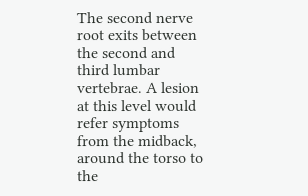The second nerve root exits between the second and third lumbar vertebrae. A lesion at this level would refer symptoms from the midback, around the torso to the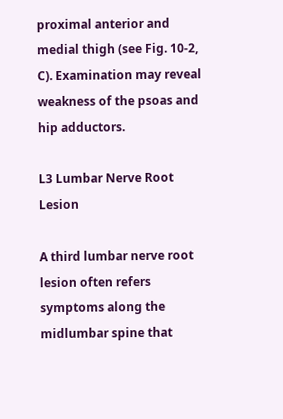proximal anterior and medial thigh (see Fig. 10-2, C). Examination may reveal weakness of the psoas and hip adductors.

L3 Lumbar Nerve Root Lesion

A third lumbar nerve root lesion often refers symptoms along the midlumbar spine that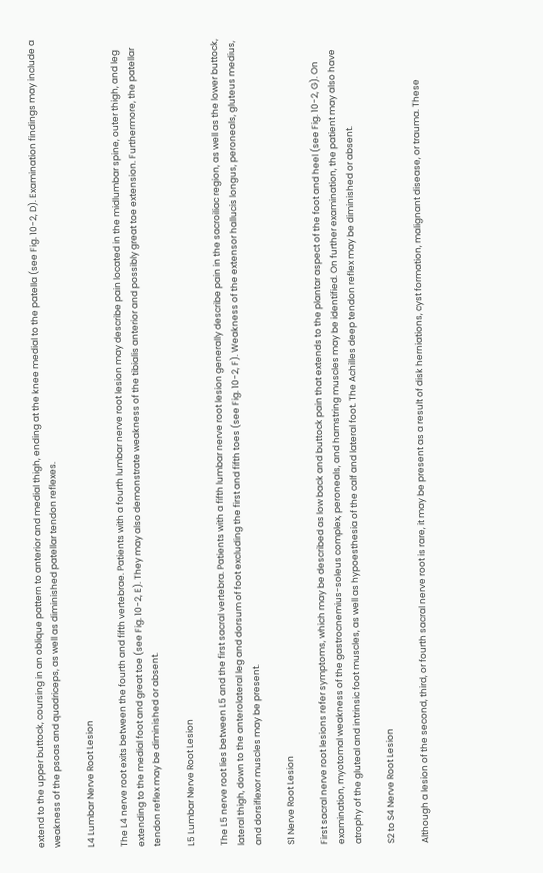extend to the upper buttock, coursing in an oblique pattern to anterior and medial thigh, ending at the knee medial to the patella (see Fig. 10-2, D). Examination findings may include a weakness of the psoas and quadriceps, as well as diminished patellar tendon reflexes.

L4 Lumbar Nerve Root Lesion

The L4 nerve root exits between the fourth and fifth vertebrae. Patients with a fourth lumbar nerve root lesion may describe pain located in the midlumbar spine, outer thigh, and leg extending to the medial foot and great toe (see Fig. 10-2, E). They may also demonstrate weakness of the tibialis anterior and possibly great toe extension. Furthermore, the patellar tendon reflex may be diminished or absent.

L5 Lumbar Nerve Root Lesion

The L5 nerve root lies between L5 and the first sacral vertebra. Patients with a fifth lumbar nerve root lesion generally describe pain in the sacroiliac region, as well as the lower buttock, lateral thigh, down to the anterolateral leg and dorsum of foot excluding the first and fifth toes (see Fig. 10-2, F). Weakness of the extensor hallucis longus, peroneals, gluteus medius, and dorsiflexor muscles may be present.

S1 Nerve Root Lesion

First sacral nerve root lesions refer symptoms, which may be described as low back and buttock pain that extends to the plantar aspect of the foot and heel (see Fig. 10-2, G). On examination, myotomal weakness of the gastrocnemius-soleus complex, peroneals, and hamstring muscles may be identified. On further examination, the patient may also have atrophy of the gluteal and intrinsic foot muscles, as well as hypoesthesia of the calf and lateral foot. The Achilles deep tendon reflex may be diminished or absent.

S2 to S4 Nerve Root Lesion

Although a lesion of the second, third, or fourth sacral nerve root is rare, it may be present as a result of disk herniations, cyst formation, malignant disease, or trauma. These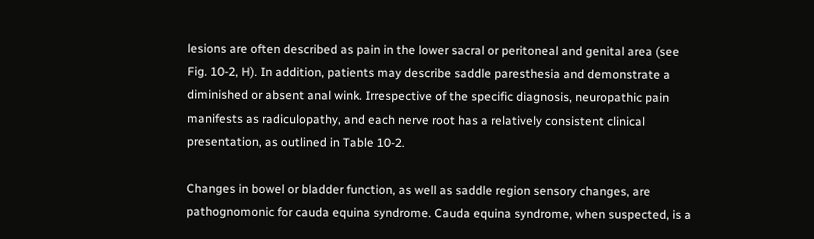lesions are often described as pain in the lower sacral or peritoneal and genital area (see Fig. 10-2, H). In addition, patients may describe saddle paresthesia and demonstrate a diminished or absent anal wink. Irrespective of the specific diagnosis, neuropathic pain manifests as radiculopathy, and each nerve root has a relatively consistent clinical presentation, as outlined in Table 10-2.

Changes in bowel or bladder function, as well as saddle region sensory changes, are pathognomonic for cauda equina syndrome. Cauda equina syndrome, when suspected, is a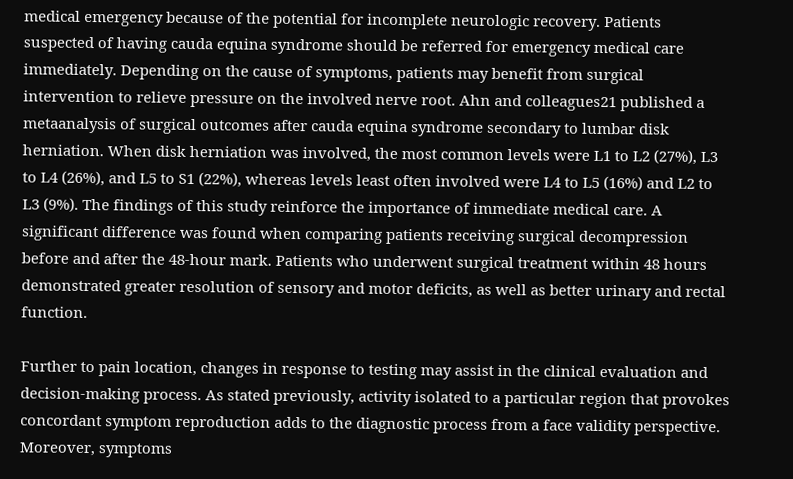medical emergency because of the potential for incomplete neurologic recovery. Patients suspected of having cauda equina syndrome should be referred for emergency medical care immediately. Depending on the cause of symptoms, patients may benefit from surgical intervention to relieve pressure on the involved nerve root. Ahn and colleagues21 published a metaanalysis of surgical outcomes after cauda equina syndrome secondary to lumbar disk herniation. When disk herniation was involved, the most common levels were L1 to L2 (27%), L3 to L4 (26%), and L5 to S1 (22%), whereas levels least often involved were L4 to L5 (16%) and L2 to L3 (9%). The findings of this study reinforce the importance of immediate medical care. A significant difference was found when comparing patients receiving surgical decompression before and after the 48-hour mark. Patients who underwent surgical treatment within 48 hours demonstrated greater resolution of sensory and motor deficits, as well as better urinary and rectal function.

Further to pain location, changes in response to testing may assist in the clinical evaluation and decision-making process. As stated previously, activity isolated to a particular region that provokes concordant symptom reproduction adds to the diagnostic process from a face validity perspective. Moreover, symptoms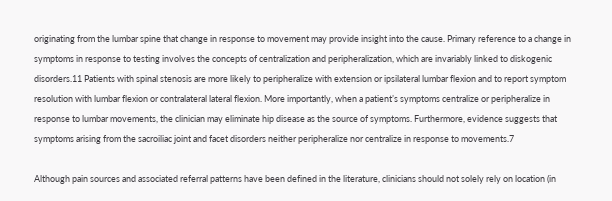originating from the lumbar spine that change in response to movement may provide insight into the cause. Primary reference to a change in symptoms in response to testing involves the concepts of centralization and peripheralization, which are invariably linked to diskogenic disorders.11 Patients with spinal stenosis are more likely to peripheralize with extension or ipsilateral lumbar flexion and to report symptom resolution with lumbar flexion or contralateral lateral flexion. More importantly, when a patient’s symptoms centralize or peripheralize in response to lumbar movements, the clinician may eliminate hip disease as the source of symptoms. Furthermore, evidence suggests that symptoms arising from the sacroiliac joint and facet disorders neither peripheralize nor centralize in response to movements.7

Although pain sources and associated referral patterns have been defined in the literature, clinicians should not solely rely on location (in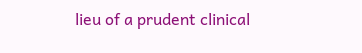lieu of a prudent clinical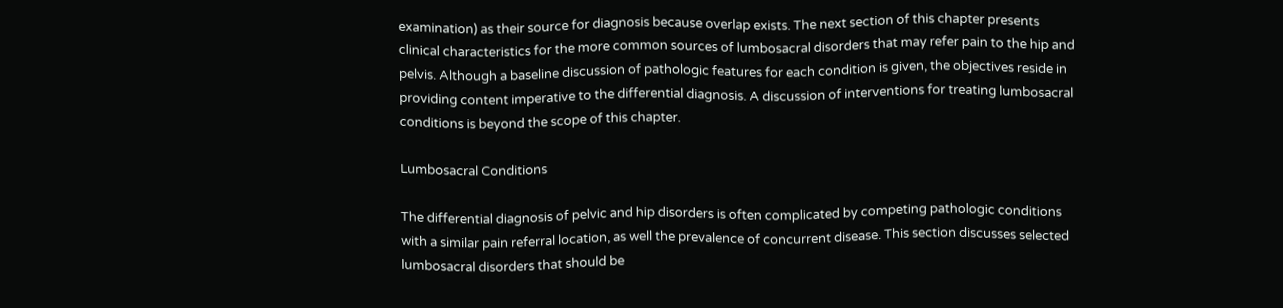examination) as their source for diagnosis because overlap exists. The next section of this chapter presents clinical characteristics for the more common sources of lumbosacral disorders that may refer pain to the hip and pelvis. Although a baseline discussion of pathologic features for each condition is given, the objectives reside in providing content imperative to the differential diagnosis. A discussion of interventions for treating lumbosacral conditions is beyond the scope of this chapter.

Lumbosacral Conditions

The differential diagnosis of pelvic and hip disorders is often complicated by competing pathologic conditions with a similar pain referral location, as well the prevalence of concurrent disease. This section discusses selected lumbosacral disorders that should be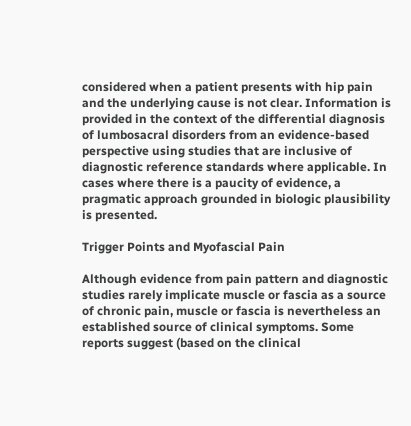considered when a patient presents with hip pain and the underlying cause is not clear. Information is provided in the context of the differential diagnosis of lumbosacral disorders from an evidence-based perspective using studies that are inclusive of diagnostic reference standards where applicable. In cases where there is a paucity of evidence, a pragmatic approach grounded in biologic plausibility is presented.

Trigger Points and Myofascial Pain

Although evidence from pain pattern and diagnostic studies rarely implicate muscle or fascia as a source of chronic pain, muscle or fascia is nevertheless an established source of clinical symptoms. Some reports suggest (based on the clinical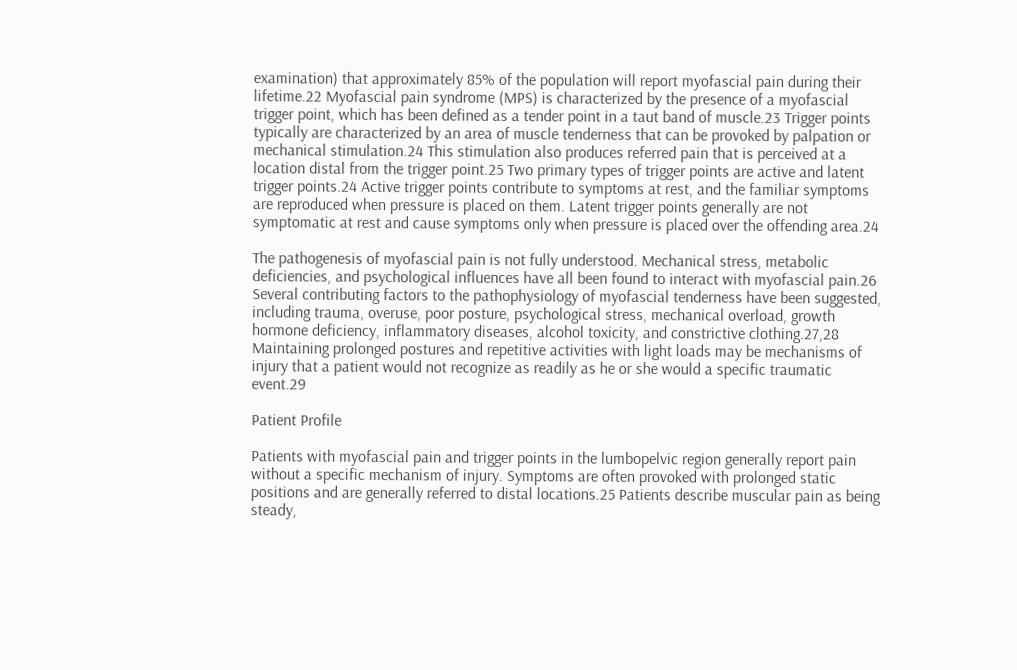examination) that approximately 85% of the population will report myofascial pain during their lifetime.22 Myofascial pain syndrome (MPS) is characterized by the presence of a myofascial trigger point, which has been defined as a tender point in a taut band of muscle.23 Trigger points typically are characterized by an area of muscle tenderness that can be provoked by palpation or mechanical stimulation.24 This stimulation also produces referred pain that is perceived at a location distal from the trigger point.25 Two primary types of trigger points are active and latent trigger points.24 Active trigger points contribute to symptoms at rest, and the familiar symptoms are reproduced when pressure is placed on them. Latent trigger points generally are not symptomatic at rest and cause symptoms only when pressure is placed over the offending area.24

The pathogenesis of myofascial pain is not fully understood. Mechanical stress, metabolic deficiencies, and psychological influences have all been found to interact with myofascial pain.26 Several contributing factors to the pathophysiology of myofascial tenderness have been suggested, including trauma, overuse, poor posture, psychological stress, mechanical overload, growth hormone deficiency, inflammatory diseases, alcohol toxicity, and constrictive clothing.27,28 Maintaining prolonged postures and repetitive activities with light loads may be mechanisms of injury that a patient would not recognize as readily as he or she would a specific traumatic event.29

Patient Profile

Patients with myofascial pain and trigger points in the lumbopelvic region generally report pain without a specific mechanism of injury. Symptoms are often provoked with prolonged static positions and are generally referred to distal locations.25 Patients describe muscular pain as being steady,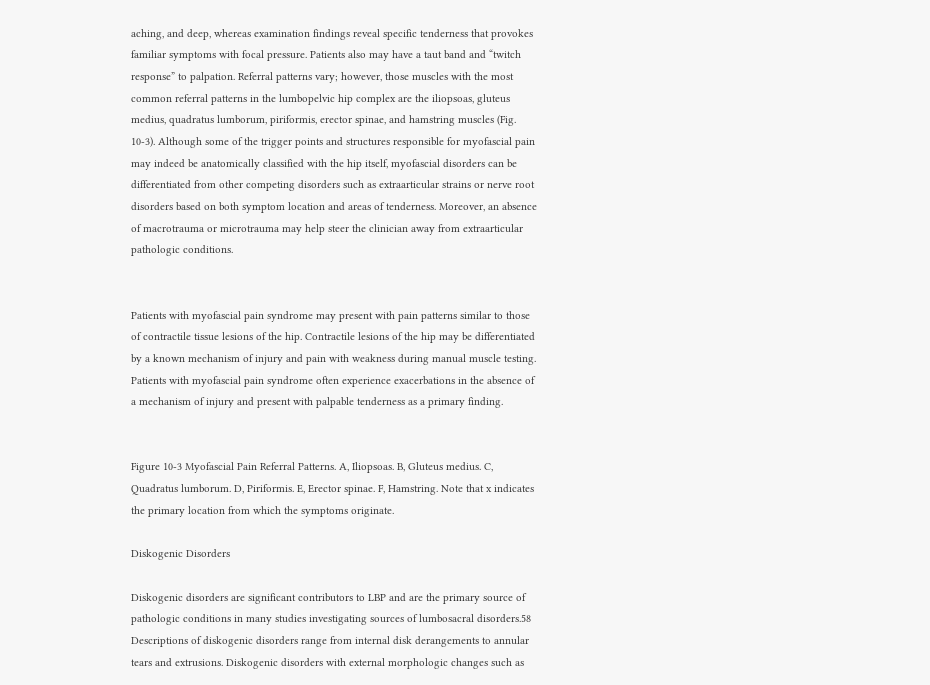aching, and deep, whereas examination findings reveal specific tenderness that provokes familiar symptoms with focal pressure. Patients also may have a taut band and “twitch response” to palpation. Referral patterns vary; however, those muscles with the most common referral patterns in the lumbopelvic hip complex are the iliopsoas, gluteus medius, quadratus lumborum, piriformis, erector spinae, and hamstring muscles (Fig. 10-3). Although some of the trigger points and structures responsible for myofascial pain may indeed be anatomically classified with the hip itself, myofascial disorders can be differentiated from other competing disorders such as extraarticular strains or nerve root disorders based on both symptom location and areas of tenderness. Moreover, an absence of macrotrauma or microtrauma may help steer the clinician away from extraarticular pathologic conditions.


Patients with myofascial pain syndrome may present with pain patterns similar to those of contractile tissue lesions of the hip. Contractile lesions of the hip may be differentiated by a known mechanism of injury and pain with weakness during manual muscle testing. Patients with myofascial pain syndrome often experience exacerbations in the absence of a mechanism of injury and present with palpable tenderness as a primary finding.


Figure 10-3 Myofascial Pain Referral Patterns. A, Iliopsoas. B, Gluteus medius. C, Quadratus lumborum. D, Piriformis. E, Erector spinae. F, Hamstring. Note that x indicates the primary location from which the symptoms originate.

Diskogenic Disorders

Diskogenic disorders are significant contributors to LBP and are the primary source of pathologic conditions in many studies investigating sources of lumbosacral disorders.58 Descriptions of diskogenic disorders range from internal disk derangements to annular tears and extrusions. Diskogenic disorders with external morphologic changes such as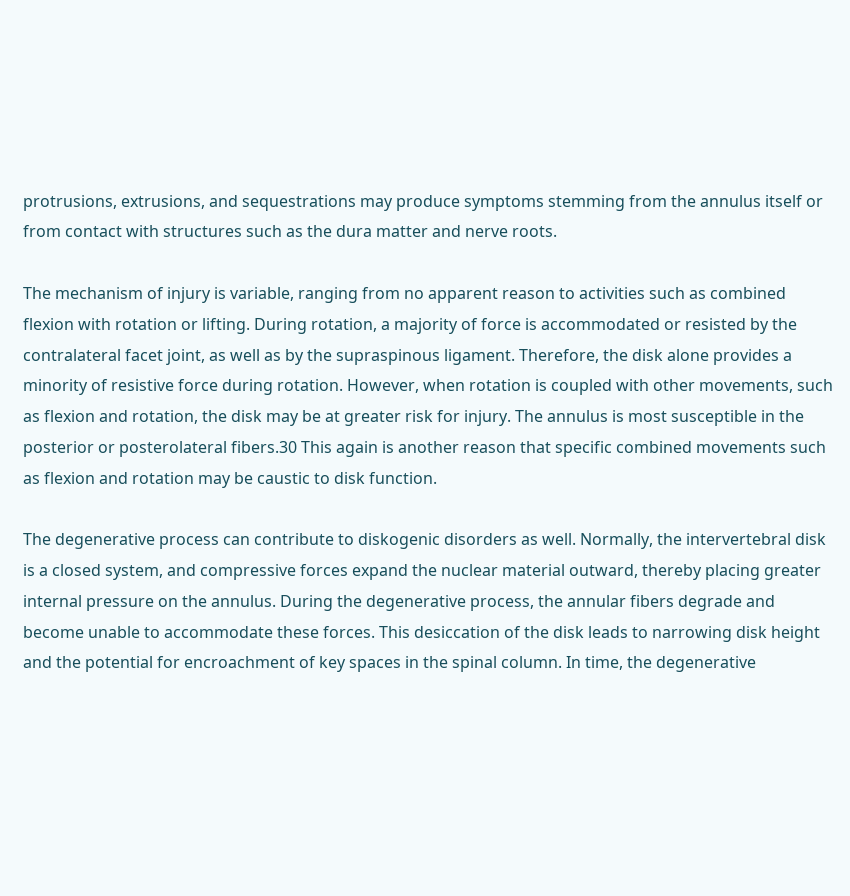protrusions, extrusions, and sequestrations may produce symptoms stemming from the annulus itself or from contact with structures such as the dura matter and nerve roots.

The mechanism of injury is variable, ranging from no apparent reason to activities such as combined flexion with rotation or lifting. During rotation, a majority of force is accommodated or resisted by the contralateral facet joint, as well as by the supraspinous ligament. Therefore, the disk alone provides a minority of resistive force during rotation. However, when rotation is coupled with other movements, such as flexion and rotation, the disk may be at greater risk for injury. The annulus is most susceptible in the posterior or posterolateral fibers.30 This again is another reason that specific combined movements such as flexion and rotation may be caustic to disk function.

The degenerative process can contribute to diskogenic disorders as well. Normally, the intervertebral disk is a closed system, and compressive forces expand the nuclear material outward, thereby placing greater internal pressure on the annulus. During the degenerative process, the annular fibers degrade and become unable to accommodate these forces. This desiccation of the disk leads to narrowing disk height and the potential for encroachment of key spaces in the spinal column. In time, the degenerative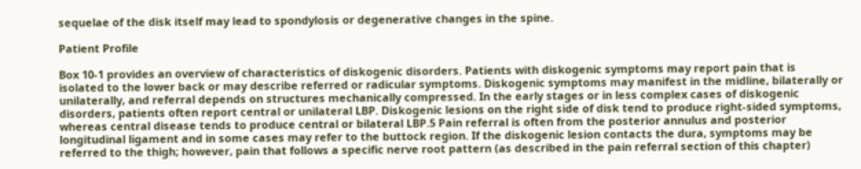sequelae of the disk itself may lead to spondylosis or degenerative changes in the spine.

Patient Profile

Box 10-1 provides an overview of characteristics of diskogenic disorders. Patients with diskogenic symptoms may report pain that is isolated to the lower back or may describe referred or radicular symptoms. Diskogenic symptoms may manifest in the midline, bilaterally or unilaterally, and referral depends on structures mechanically compressed. In the early stages or in less complex cases of diskogenic disorders, patients often report central or unilateral LBP. Diskogenic lesions on the right side of disk tend to produce right-sided symptoms, whereas central disease tends to produce central or bilateral LBP.5 Pain referral is often from the posterior annulus and posterior longitudinal ligament and in some cases may refer to the buttock region. If the diskogenic lesion contacts the dura, symptoms may be referred to the thigh; however, pain that follows a specific nerve root pattern (as described in the pain referral section of this chapter)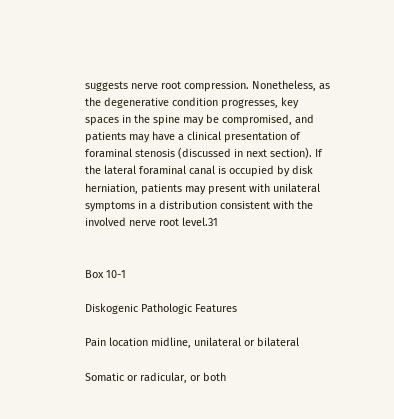suggests nerve root compression. Nonetheless, as the degenerative condition progresses, key spaces in the spine may be compromised, and patients may have a clinical presentation of foraminal stenosis (discussed in next section). If the lateral foraminal canal is occupied by disk herniation, patients may present with unilateral symptoms in a distribution consistent with the involved nerve root level.31


Box 10-1

Diskogenic Pathologic Features

Pain location midline, unilateral or bilateral

Somatic or radicular, or both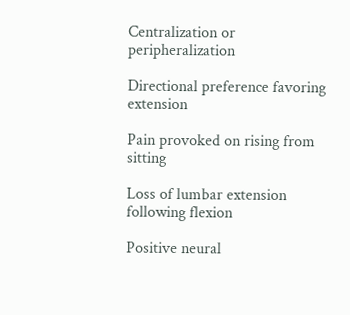Centralization or peripheralization

Directional preference favoring extension

Pain provoked on rising from sitting

Loss of lumbar extension following flexion

Positive neural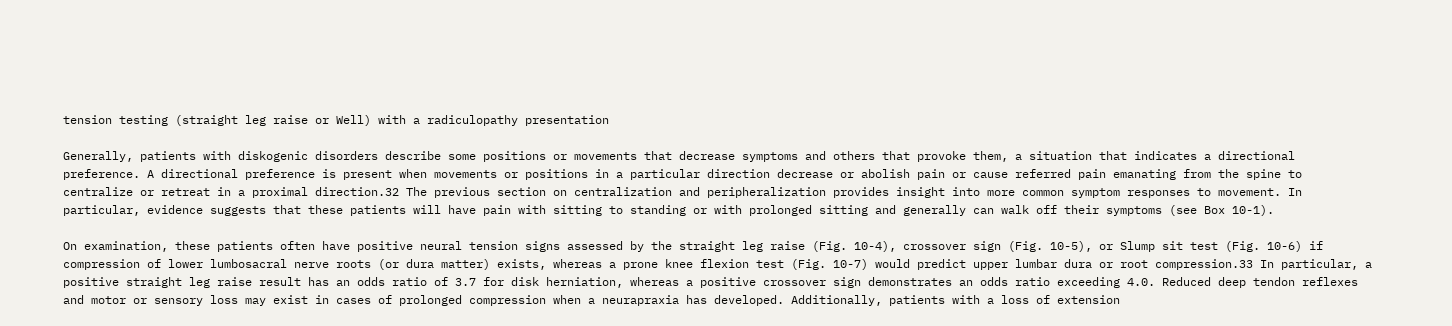tension testing (straight leg raise or Well) with a radiculopathy presentation

Generally, patients with diskogenic disorders describe some positions or movements that decrease symptoms and others that provoke them, a situation that indicates a directional preference. A directional preference is present when movements or positions in a particular direction decrease or abolish pain or cause referred pain emanating from the spine to centralize or retreat in a proximal direction.32 The previous section on centralization and peripheralization provides insight into more common symptom responses to movement. In particular, evidence suggests that these patients will have pain with sitting to standing or with prolonged sitting and generally can walk off their symptoms (see Box 10-1).

On examination, these patients often have positive neural tension signs assessed by the straight leg raise (Fig. 10-4), crossover sign (Fig. 10-5), or Slump sit test (Fig. 10-6) if compression of lower lumbosacral nerve roots (or dura matter) exists, whereas a prone knee flexion test (Fig. 10-7) would predict upper lumbar dura or root compression.33 In particular, a positive straight leg raise result has an odds ratio of 3.7 for disk herniation, whereas a positive crossover sign demonstrates an odds ratio exceeding 4.0. Reduced deep tendon reflexes and motor or sensory loss may exist in cases of prolonged compression when a neurapraxia has developed. Additionally, patients with a loss of extension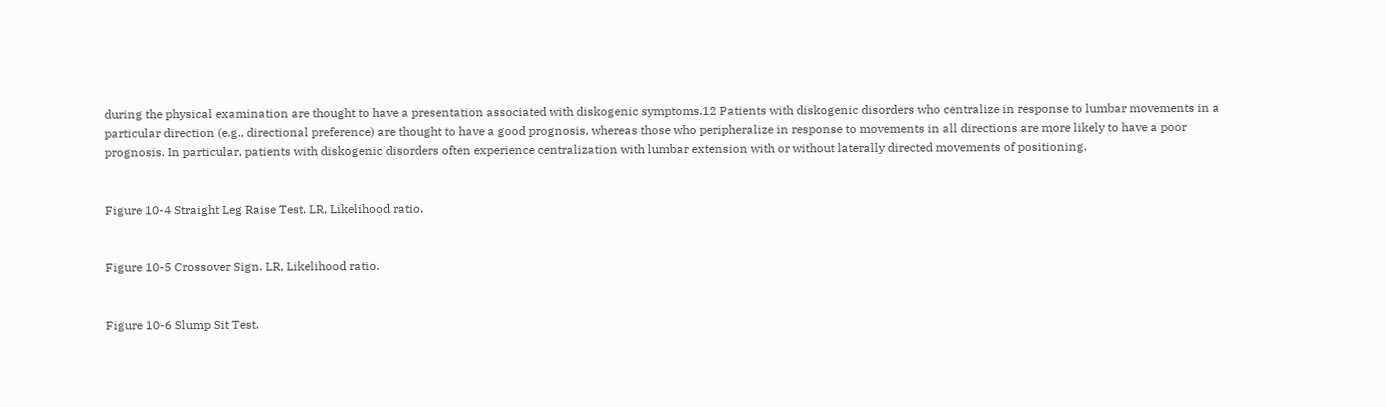during the physical examination are thought to have a presentation associated with diskogenic symptoms.12 Patients with diskogenic disorders who centralize in response to lumbar movements in a particular direction (e.g., directional preference) are thought to have a good prognosis, whereas those who peripheralize in response to movements in all directions are more likely to have a poor prognosis. In particular, patients with diskogenic disorders often experience centralization with lumbar extension with or without laterally directed movements of positioning.


Figure 10-4 Straight Leg Raise Test. LR, Likelihood ratio.


Figure 10-5 Crossover Sign. LR, Likelihood ratio.


Figure 10-6 Slump Sit Test.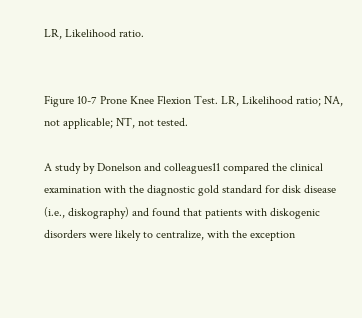LR, Likelihood ratio.


Figure 10-7 Prone Knee Flexion Test. LR, Likelihood ratio; NA, not applicable; NT, not tested.

A study by Donelson and colleagues11 compared the clinical examination with the diagnostic gold standard for disk disease (i.e., diskography) and found that patients with diskogenic disorders were likely to centralize, with the exception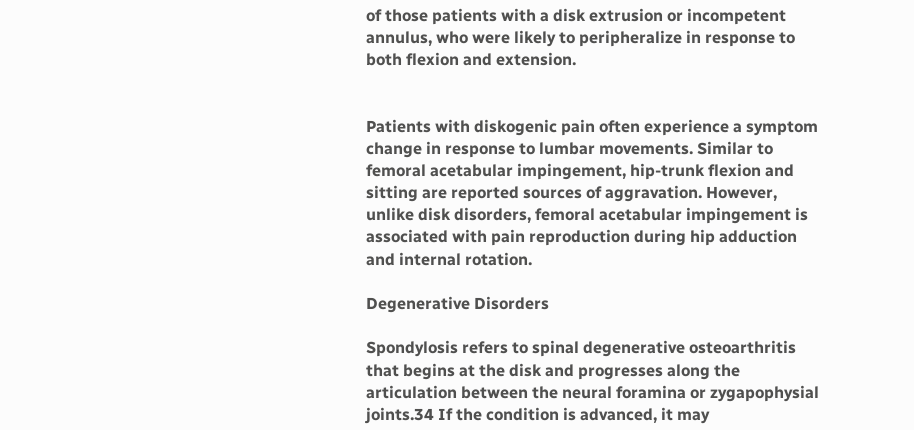of those patients with a disk extrusion or incompetent annulus, who were likely to peripheralize in response to both flexion and extension.


Patients with diskogenic pain often experience a symptom change in response to lumbar movements. Similar to femoral acetabular impingement, hip-trunk flexion and sitting are reported sources of aggravation. However, unlike disk disorders, femoral acetabular impingement is associated with pain reproduction during hip adduction and internal rotation.

Degenerative Disorders

Spondylosis refers to spinal degenerative osteoarthritis that begins at the disk and progresses along the articulation between the neural foramina or zygapophysial joints.34 If the condition is advanced, it may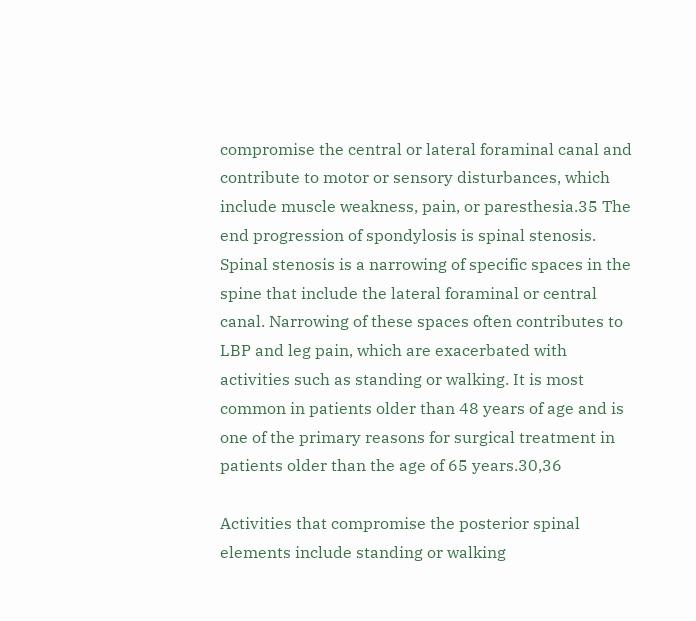compromise the central or lateral foraminal canal and contribute to motor or sensory disturbances, which include muscle weakness, pain, or paresthesia.35 The end progression of spondylosis is spinal stenosis. Spinal stenosis is a narrowing of specific spaces in the spine that include the lateral foraminal or central canal. Narrowing of these spaces often contributes to LBP and leg pain, which are exacerbated with activities such as standing or walking. It is most common in patients older than 48 years of age and is one of the primary reasons for surgical treatment in patients older than the age of 65 years.30,36

Activities that compromise the posterior spinal elements include standing or walking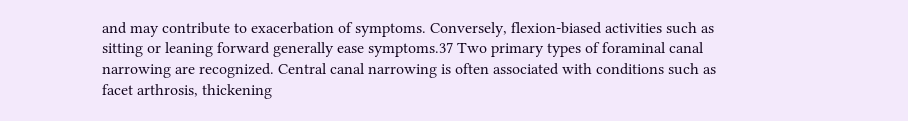and may contribute to exacerbation of symptoms. Conversely, flexion-biased activities such as sitting or leaning forward generally ease symptoms.37 Two primary types of foraminal canal narrowing are recognized. Central canal narrowing is often associated with conditions such as facet arthrosis, thickening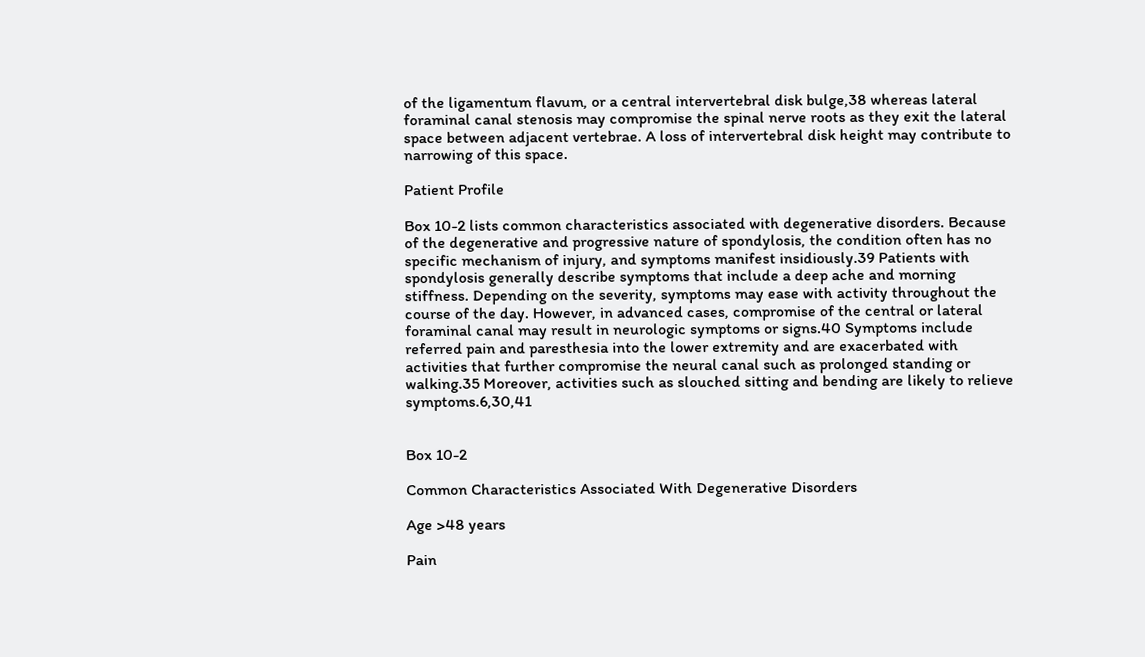of the ligamentum flavum, or a central intervertebral disk bulge,38 whereas lateral foraminal canal stenosis may compromise the spinal nerve roots as they exit the lateral space between adjacent vertebrae. A loss of intervertebral disk height may contribute to narrowing of this space.

Patient Profile

Box 10-2 lists common characteristics associated with degenerative disorders. Because of the degenerative and progressive nature of spondylosis, the condition often has no specific mechanism of injury, and symptoms manifest insidiously.39 Patients with spondylosis generally describe symptoms that include a deep ache and morning stiffness. Depending on the severity, symptoms may ease with activity throughout the course of the day. However, in advanced cases, compromise of the central or lateral foraminal canal may result in neurologic symptoms or signs.40 Symptoms include referred pain and paresthesia into the lower extremity and are exacerbated with activities that further compromise the neural canal such as prolonged standing or walking.35 Moreover, activities such as slouched sitting and bending are likely to relieve symptoms.6,30,41


Box 10-2

Common Characteristics Associated With Degenerative Disorders

Age >48 years

Pain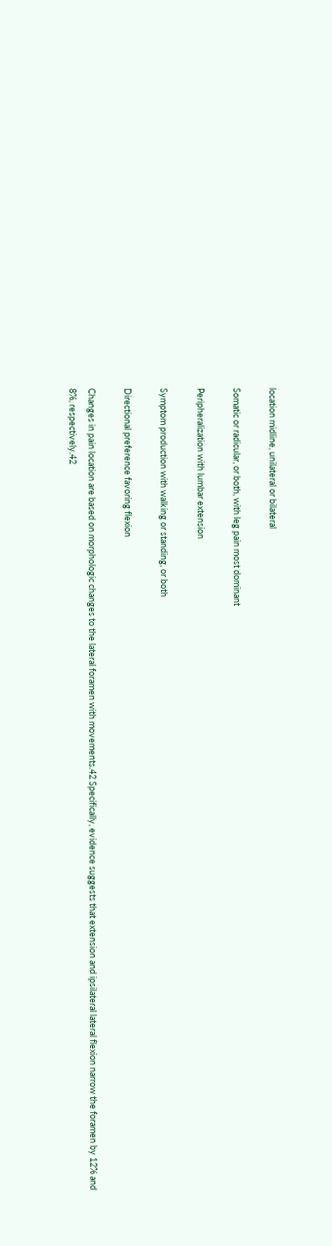location midline, unilateral or bilateral

Somatic or radicular, or both, with leg pain most dominant

Peripheralization with lumbar extension

Symptom production with walking or standing, or both

Directional preference favoring flexion

Changes in pain location are based on morphologic changes to the lateral foramen with movements.42 Specifically, evidence suggests that extension and ipsilateral lateral flexion narrow the foramen by 12% and 8%, respectively.42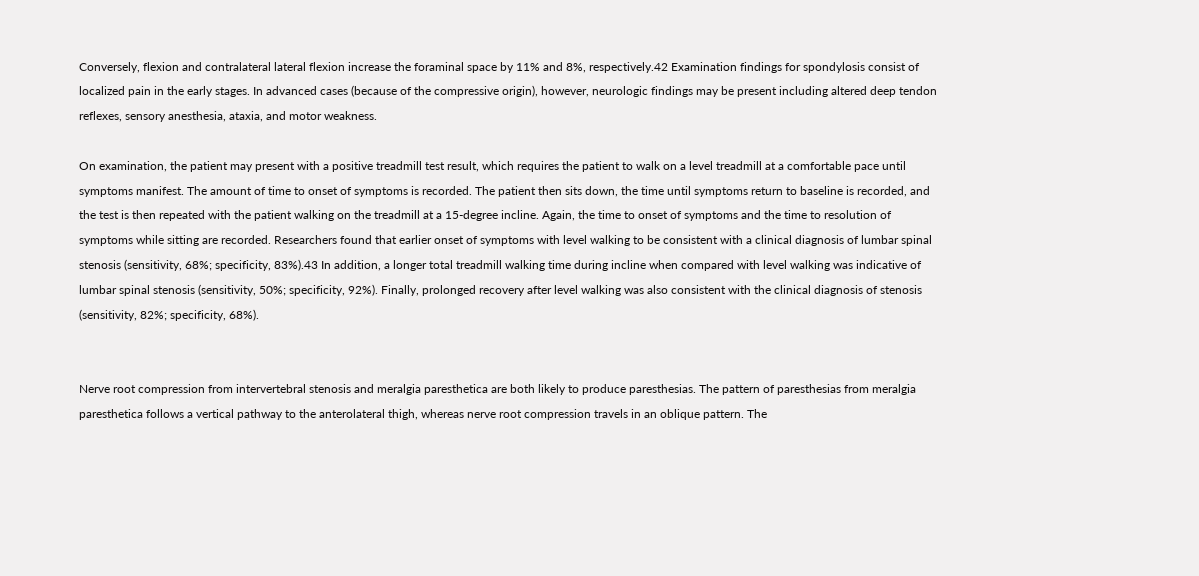Conversely, flexion and contralateral lateral flexion increase the foraminal space by 11% and 8%, respectively.42 Examination findings for spondylosis consist of localized pain in the early stages. In advanced cases (because of the compressive origin), however, neurologic findings may be present including altered deep tendon reflexes, sensory anesthesia, ataxia, and motor weakness.

On examination, the patient may present with a positive treadmill test result, which requires the patient to walk on a level treadmill at a comfortable pace until symptoms manifest. The amount of time to onset of symptoms is recorded. The patient then sits down, the time until symptoms return to baseline is recorded, and the test is then repeated with the patient walking on the treadmill at a 15-degree incline. Again, the time to onset of symptoms and the time to resolution of symptoms while sitting are recorded. Researchers found that earlier onset of symptoms with level walking to be consistent with a clinical diagnosis of lumbar spinal stenosis (sensitivity, 68%; specificity, 83%).43 In addition, a longer total treadmill walking time during incline when compared with level walking was indicative of lumbar spinal stenosis (sensitivity, 50%; specificity, 92%). Finally, prolonged recovery after level walking was also consistent with the clinical diagnosis of stenosis (sensitivity, 82%; specificity, 68%).


Nerve root compression from intervertebral stenosis and meralgia paresthetica are both likely to produce paresthesias. The pattern of paresthesias from meralgia paresthetica follows a vertical pathway to the anterolateral thigh, whereas nerve root compression travels in an oblique pattern. The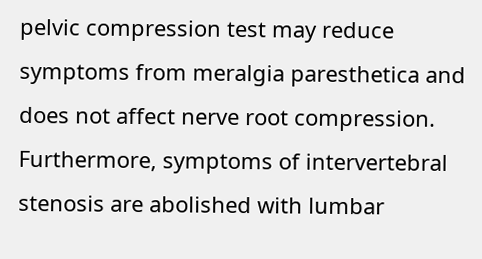pelvic compression test may reduce symptoms from meralgia paresthetica and does not affect nerve root compression. Furthermore, symptoms of intervertebral stenosis are abolished with lumbar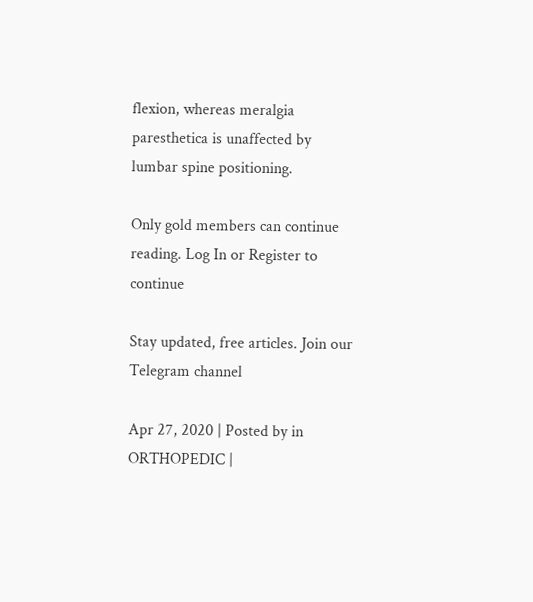flexion, whereas meralgia paresthetica is unaffected by lumbar spine positioning.

Only gold members can continue reading. Log In or Register to continue

Stay updated, free articles. Join our Telegram channel

Apr 27, 2020 | Posted by in ORTHOPEDIC |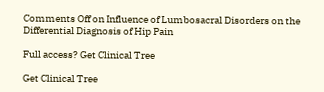Comments Off on Influence of Lumbosacral Disorders on the Differential Diagnosis of Hip Pain

Full access? Get Clinical Tree

Get Clinical Tree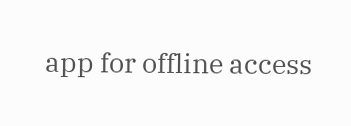app for offline access